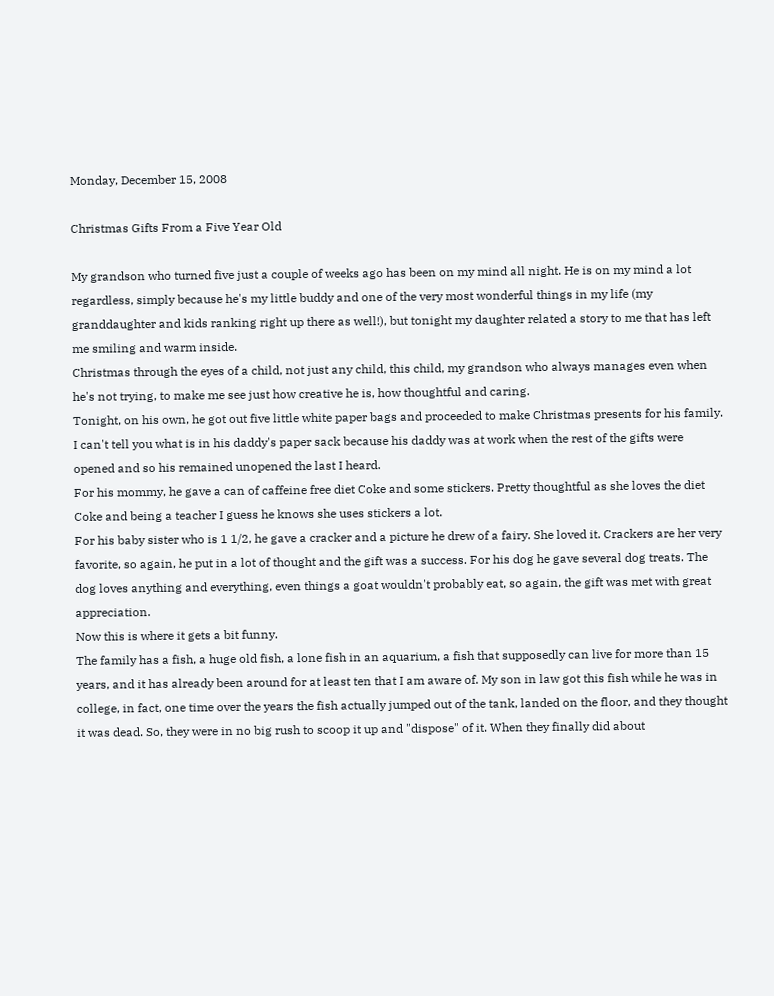Monday, December 15, 2008

Christmas Gifts From a Five Year Old

My grandson who turned five just a couple of weeks ago has been on my mind all night. He is on my mind a lot regardless, simply because he's my little buddy and one of the very most wonderful things in my life (my granddaughter and kids ranking right up there as well!), but tonight my daughter related a story to me that has left me smiling and warm inside.
Christmas through the eyes of a child, not just any child, this child, my grandson who always manages even when he's not trying, to make me see just how creative he is, how thoughtful and caring.
Tonight, on his own, he got out five little white paper bags and proceeded to make Christmas presents for his family. I can't tell you what is in his daddy's paper sack because his daddy was at work when the rest of the gifts were opened and so his remained unopened the last I heard.
For his mommy, he gave a can of caffeine free diet Coke and some stickers. Pretty thoughtful as she loves the diet Coke and being a teacher I guess he knows she uses stickers a lot.
For his baby sister who is 1 1/2, he gave a cracker and a picture he drew of a fairy. She loved it. Crackers are her very favorite, so again, he put in a lot of thought and the gift was a success. For his dog he gave several dog treats. The dog loves anything and everything, even things a goat wouldn't probably eat, so again, the gift was met with great appreciation.
Now this is where it gets a bit funny.
The family has a fish, a huge old fish, a lone fish in an aquarium, a fish that supposedly can live for more than 15 years, and it has already been around for at least ten that I am aware of. My son in law got this fish while he was in college, in fact, one time over the years the fish actually jumped out of the tank, landed on the floor, and they thought it was dead. So, they were in no big rush to scoop it up and "dispose" of it. When they finally did about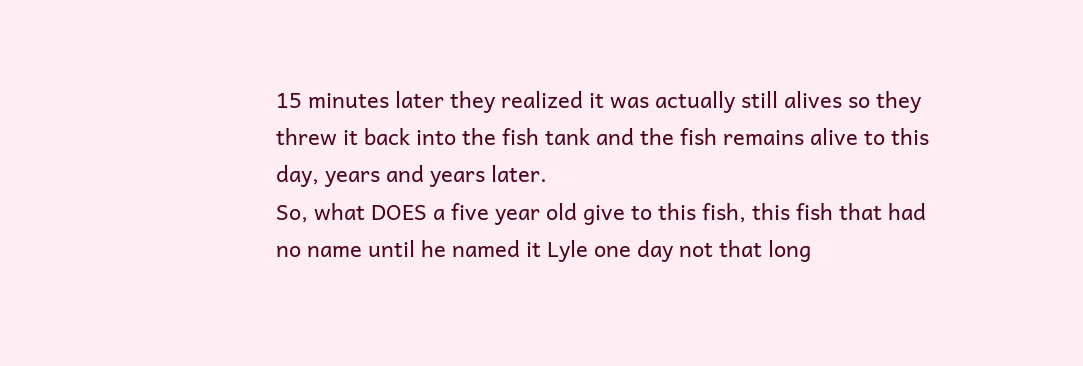15 minutes later they realized it was actually still alives so they threw it back into the fish tank and the fish remains alive to this day, years and years later.
So, what DOES a five year old give to this fish, this fish that had no name until he named it Lyle one day not that long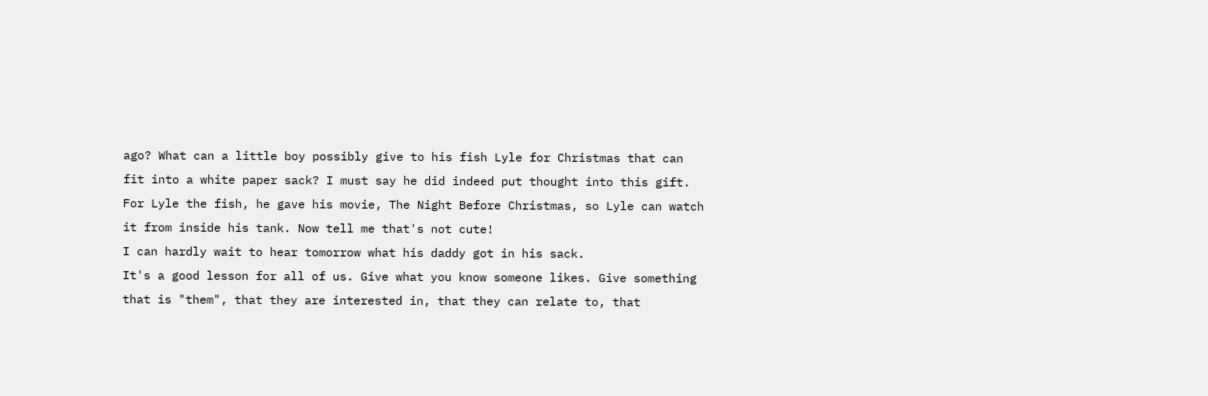ago? What can a little boy possibly give to his fish Lyle for Christmas that can fit into a white paper sack? I must say he did indeed put thought into this gift. For Lyle the fish, he gave his movie, The Night Before Christmas, so Lyle can watch it from inside his tank. Now tell me that's not cute!
I can hardly wait to hear tomorrow what his daddy got in his sack.
It's a good lesson for all of us. Give what you know someone likes. Give something that is "them", that they are interested in, that they can relate to, that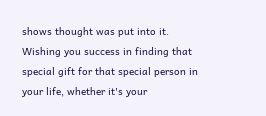shows thought was put into it.
Wishing you success in finding that special gift for that special person in your life, whether it's your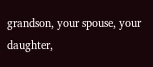grandson, your spouse, your daughter,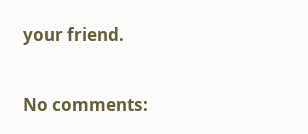your friend.

No comments: